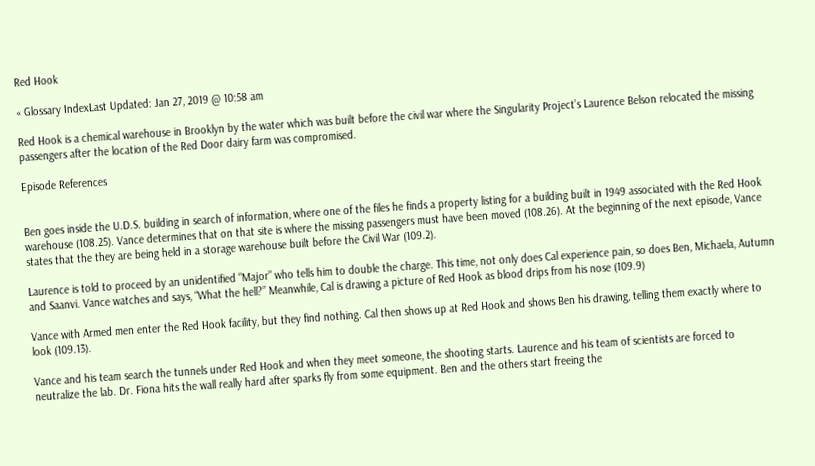Red Hook

« Glossary IndexLast Updated: Jan 27, 2019 @ 10:58 am

Red Hook is a chemical warehouse in Brooklyn by the water which was built before the civil war where the Singularity Project’s Laurence Belson relocated the missing passengers after the location of the Red Door dairy farm was compromised.

Episode References


Ben goes inside the U.D.S. building in search of information, where one of the files he finds a property listing for a building built in 1949 associated with the Red Hook warehouse (108.25). Vance determines that on that site is where the missing passengers must have been moved (108.26). At the beginning of the next episode, Vance states that the they are being held in a storage warehouse built before the Civil War (109.2).

Laurence is told to proceed by an unidentified “Major” who tells him to double the charge. This time, not only does Cal experience pain, so does Ben, Michaela, Autumn and Saanvi. Vance watches and says, “What the hell?” Meanwhile, Cal is drawing a picture of Red Hook as blood drips from his nose (109.9)

Vance with Armed men enter the Red Hook facility, but they find nothing. Cal then shows up at Red Hook and shows Ben his drawing, telling them exactly where to look (109.13).

Vance and his team search the tunnels under Red Hook and when they meet someone, the shooting starts. Laurence and his team of scientists are forced to neutralize the lab. Dr. Fiona hits the wall really hard after sparks fly from some equipment. Ben and the others start freeing the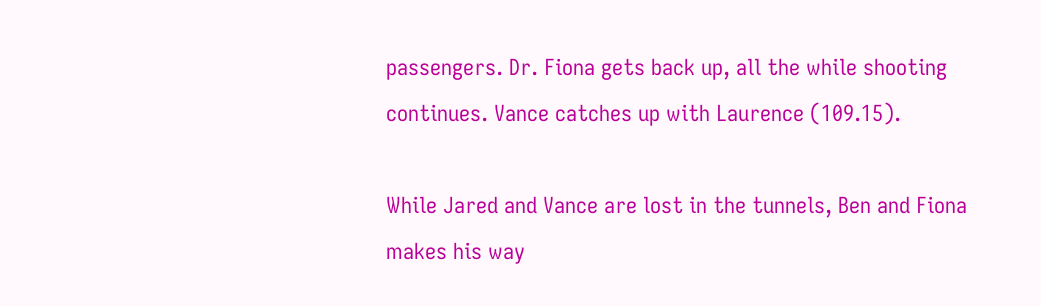passengers. Dr. Fiona gets back up, all the while shooting continues. Vance catches up with Laurence (109.15).

While Jared and Vance are lost in the tunnels, Ben and Fiona makes his way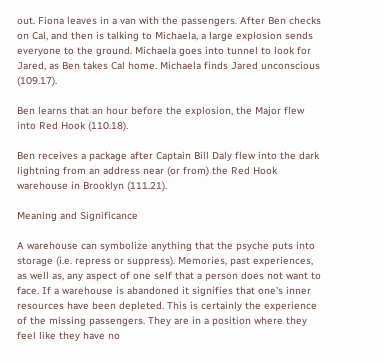out. Fiona leaves in a van with the passengers. After Ben checks on Cal, and then is talking to Michaela, a large explosion sends everyone to the ground. Michaela goes into tunnel to look for Jared, as Ben takes Cal home. Michaela finds Jared unconscious (109.17).

Ben learns that an hour before the explosion, the Major flew into Red Hook (110.18).

Ben receives a package after Captain Bill Daly flew into the dark lightning from an address near (or from) the Red Hook warehouse in Brooklyn (111.21).

Meaning and Significance

A warehouse can symbolize anything that the psyche puts into storage (i.e. repress or suppress). Memories, past experiences, as well as, any aspect of one self that a person does not want to face. If a warehouse is abandoned it signifies that one’s inner resources have been depleted. This is certainly the experience of the missing passengers. They are in a position where they feel like they have no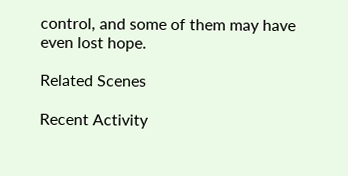control, and some of them may have even lost hope.

Related Scenes

Recent Activity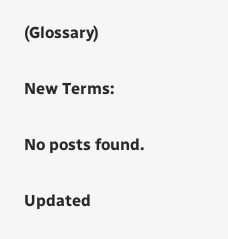(Glossary)

New Terms:

No posts found.

Updated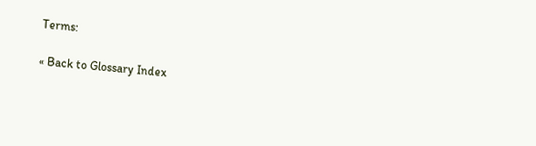Terms:

« Back to Glossary Index